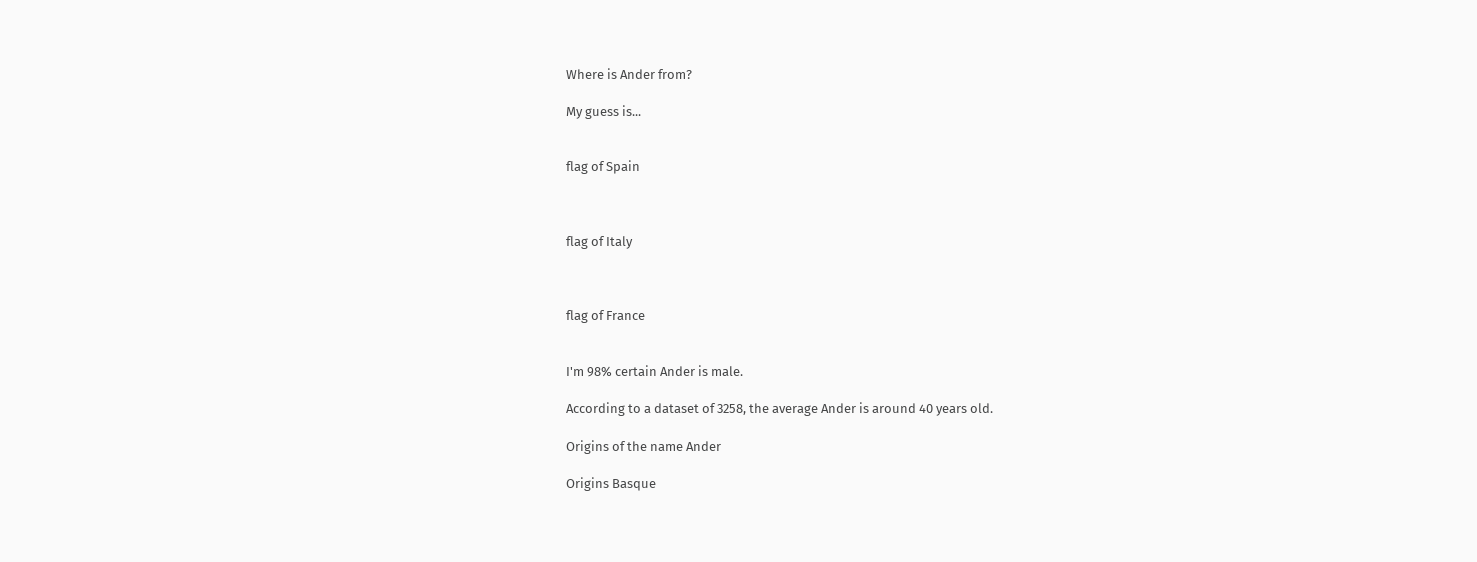Where is Ander from?

My guess is...


flag of Spain



flag of Italy



flag of France


I'm 98% certain Ander is male.

According to a dataset of 3258, the average Ander is around 40 years old.

Origins of the name Ander

Origins Basque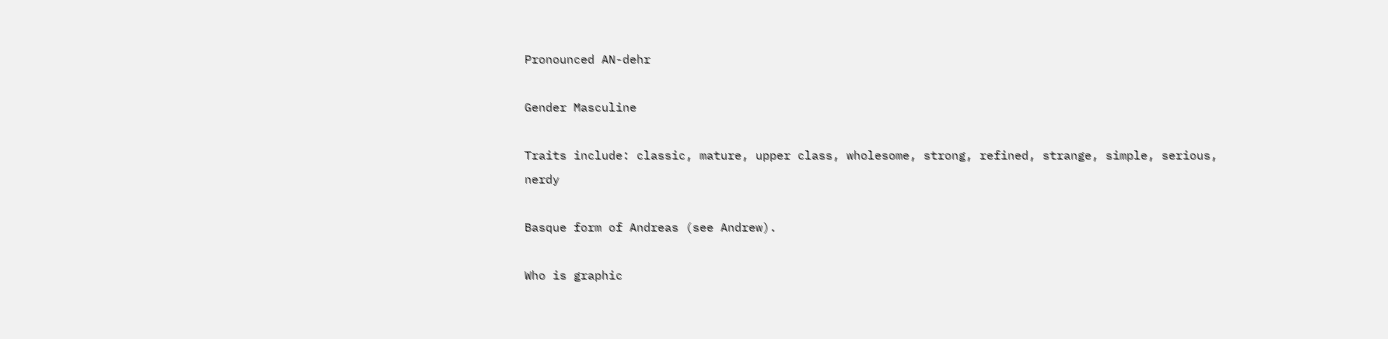Pronounced AN-dehr

Gender Masculine

Traits include: classic, mature, upper class, wholesome, strong, refined, strange, simple, serious, nerdy

Basque form of Andreas (see Andrew).

Who is graphic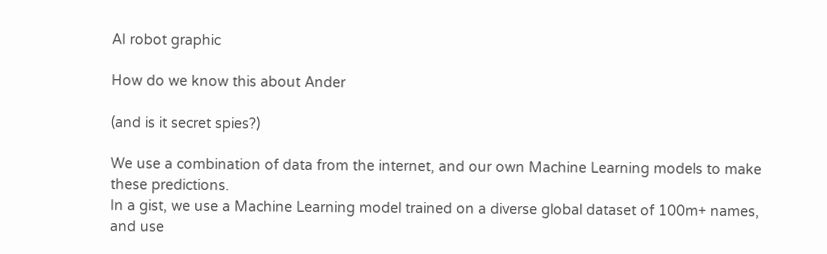AI robot graphic

How do we know this about Ander

(and is it secret spies?)

We use a combination of data from the internet, and our own Machine Learning models to make these predictions.
In a gist, we use a Machine Learning model trained on a diverse global dataset of 100m+ names, and use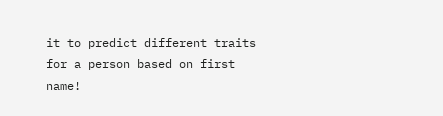it to predict different traits for a person based on first name!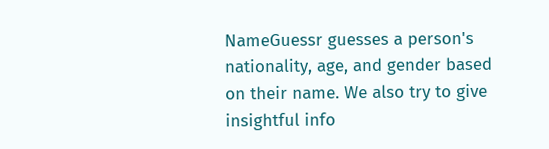NameGuessr guesses a person's nationality, age, and gender based on their name. We also try to give insightful info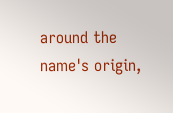around the name's origin,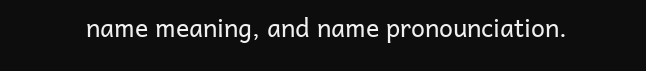name meaning, and name pronounciation.